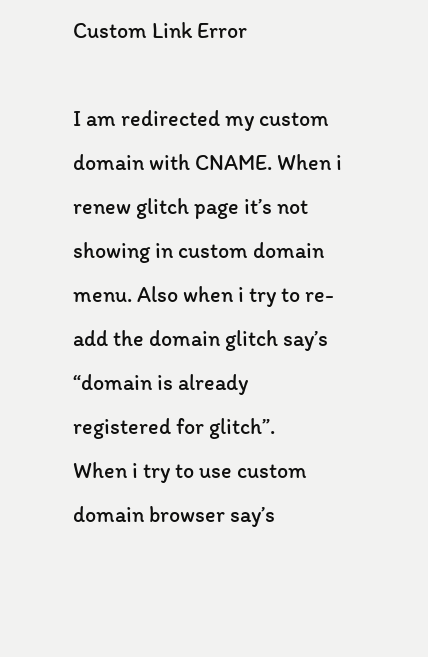Custom Link Error

I am redirected my custom domain with CNAME. When i renew glitch page it’s not showing in custom domain menu. Also when i try to re-add the domain glitch say’s “domain is already registered for glitch”.
When i try to use custom domain browser say’s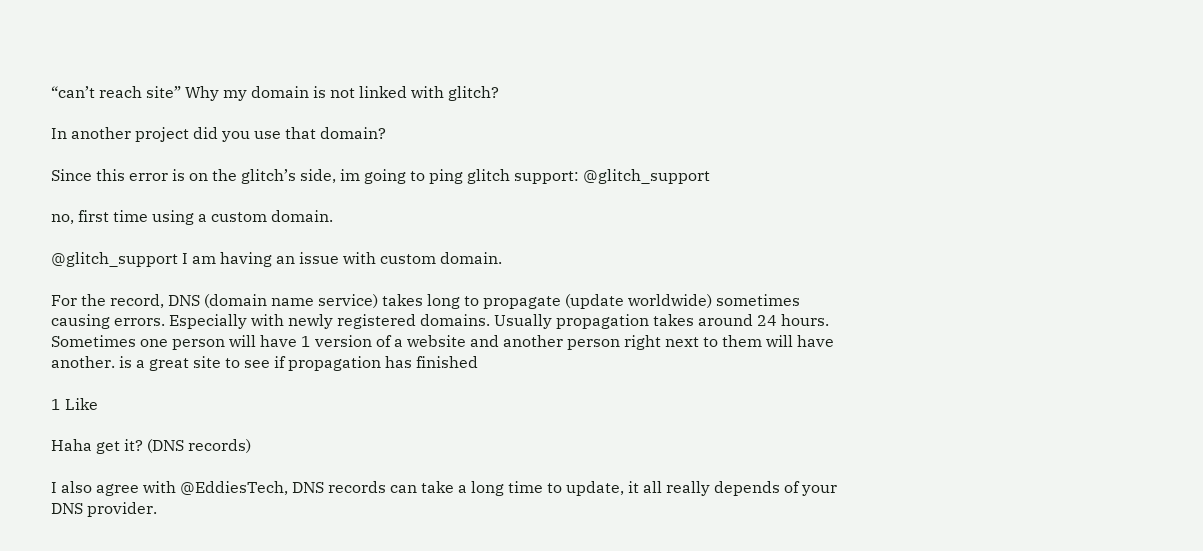“can’t reach site” Why my domain is not linked with glitch?

In another project did you use that domain?

Since this error is on the glitch’s side, im going to ping glitch support: @glitch_support

no, first time using a custom domain.

@glitch_support I am having an issue with custom domain.

For the record, DNS (domain name service) takes long to propagate (update worldwide) sometimes causing errors. Especially with newly registered domains. Usually propagation takes around 24 hours. Sometimes one person will have 1 version of a website and another person right next to them will have another. is a great site to see if propagation has finished

1 Like

Haha get it? (DNS records)

I also agree with @EddiesTech, DNS records can take a long time to update, it all really depends of your DNS provider.